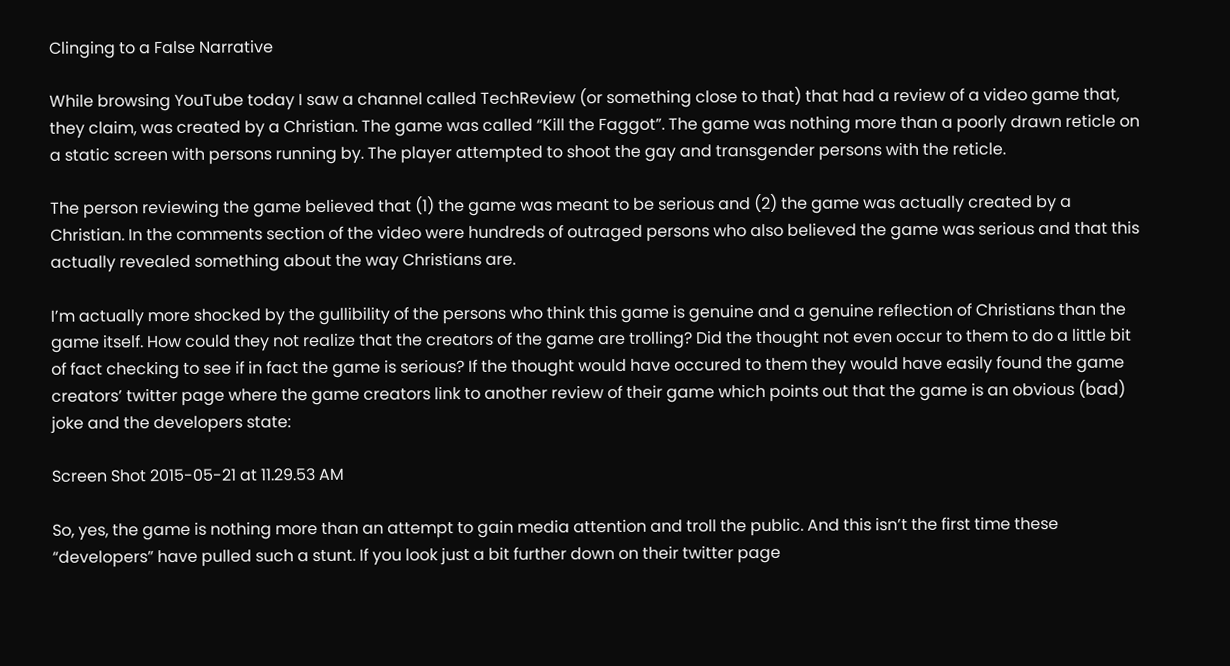Clinging to a False Narrative

While browsing YouTube today I saw a channel called TechReview (or something close to that) that had a review of a video game that, they claim, was created by a Christian. The game was called “Kill the Faggot”. The game was nothing more than a poorly drawn reticle on a static screen with persons running by. The player attempted to shoot the gay and transgender persons with the reticle.

The person reviewing the game believed that (1) the game was meant to be serious and (2) the game was actually created by a Christian. In the comments section of the video were hundreds of outraged persons who also believed the game was serious and that this actually revealed something about the way Christians are.

I’m actually more shocked by the gullibility of the persons who think this game is genuine and a genuine reflection of Christians than the game itself. How could they not realize that the creators of the game are trolling? Did the thought not even occur to them to do a little bit of fact checking to see if in fact the game is serious? If the thought would have occured to them they would have easily found the game creators’ twitter page where the game creators link to another review of their game which points out that the game is an obvious (bad) joke and the developers state:

Screen Shot 2015-05-21 at 11.29.53 AM

So, yes, the game is nothing more than an attempt to gain media attention and troll the public. And this isn’t the first time these “developers” have pulled such a stunt. If you look just a bit further down on their twitter page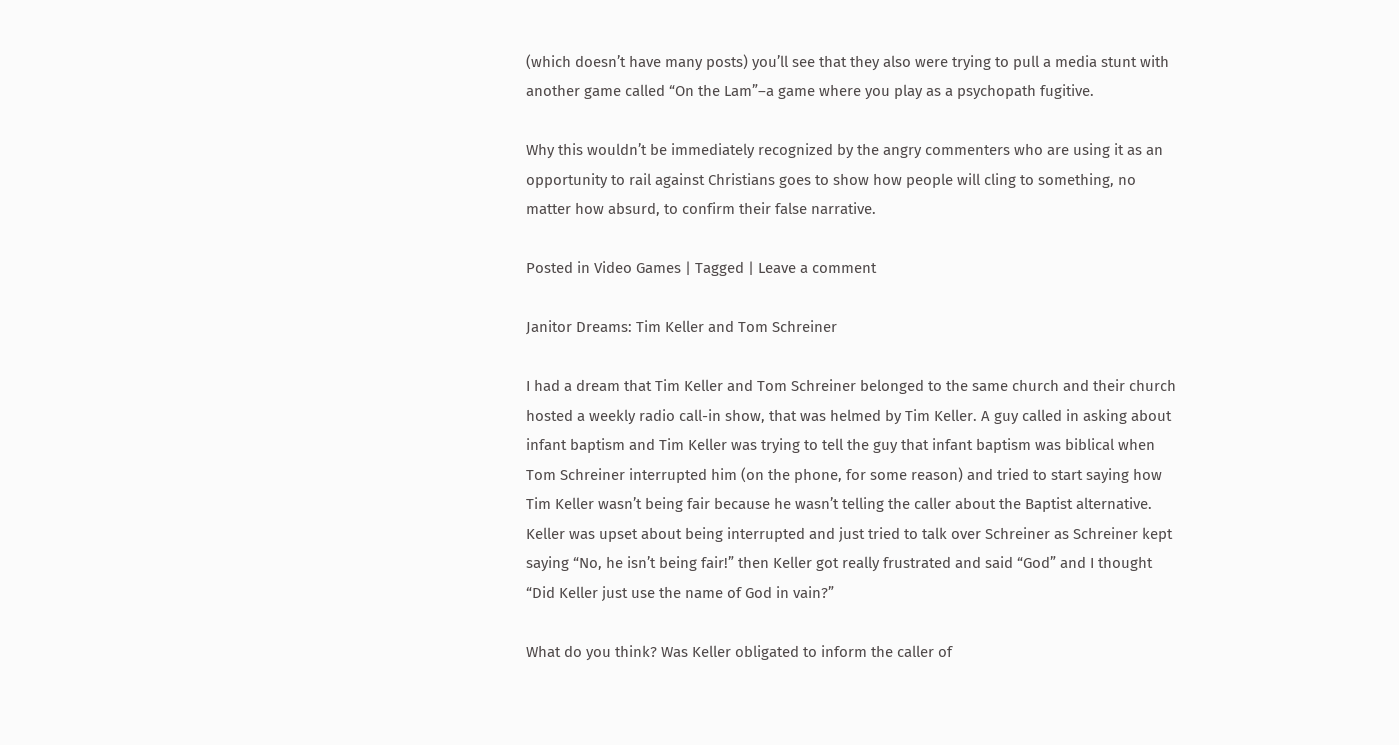(which doesn’t have many posts) you’ll see that they also were trying to pull a media stunt with another game called “On the Lam”–a game where you play as a psychopath fugitive.

Why this wouldn’t be immediately recognized by the angry commenters who are using it as an opportunity to rail against Christians goes to show how people will cling to something, no matter how absurd, to confirm their false narrative.

Posted in Video Games | Tagged | Leave a comment

Janitor Dreams: Tim Keller and Tom Schreiner

I had a dream that Tim Keller and Tom Schreiner belonged to the same church and their church hosted a weekly radio call-in show, that was helmed by Tim Keller. A guy called in asking about infant baptism and Tim Keller was trying to tell the guy that infant baptism was biblical when Tom Schreiner interrupted him (on the phone, for some reason) and tried to start saying how Tim Keller wasn’t being fair because he wasn’t telling the caller about the Baptist alternative. Keller was upset about being interrupted and just tried to talk over Schreiner as Schreiner kept saying “No, he isn’t being fair!” then Keller got really frustrated and said “God” and I thought “Did Keller just use the name of God in vain?”

What do you think? Was Keller obligated to inform the caller of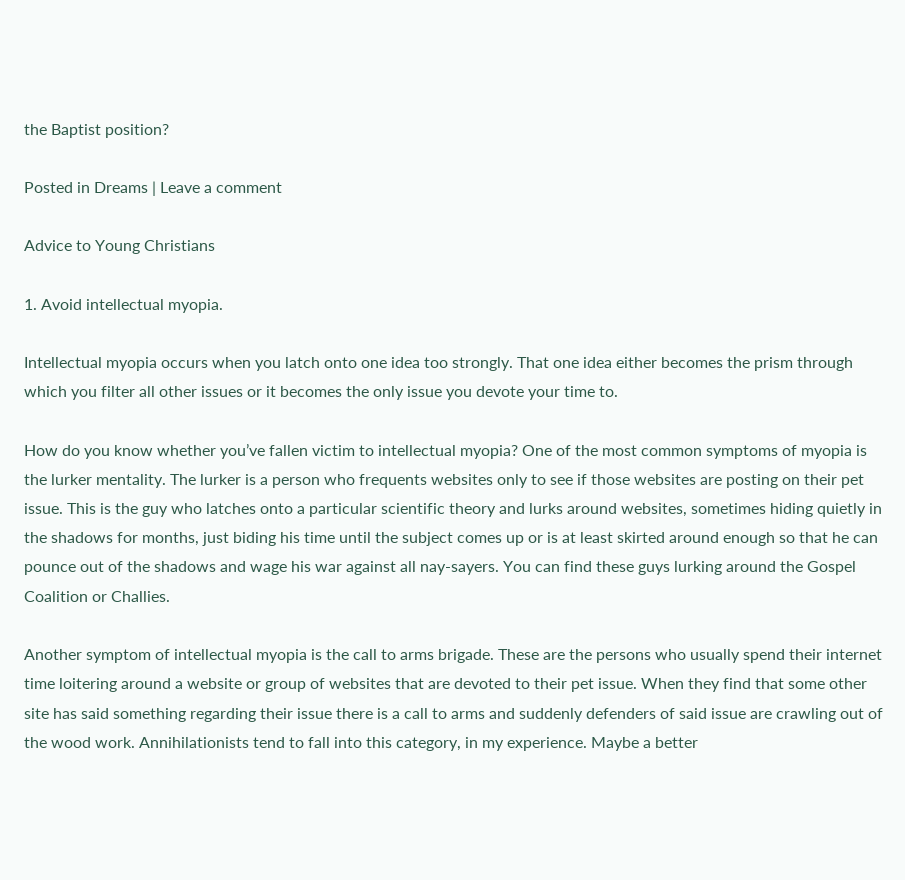the Baptist position?

Posted in Dreams | Leave a comment

Advice to Young Christians

1. Avoid intellectual myopia.

Intellectual myopia occurs when you latch onto one idea too strongly. That one idea either becomes the prism through which you filter all other issues or it becomes the only issue you devote your time to.

How do you know whether you’ve fallen victim to intellectual myopia? One of the most common symptoms of myopia is the lurker mentality. The lurker is a person who frequents websites only to see if those websites are posting on their pet issue. This is the guy who latches onto a particular scientific theory and lurks around websites, sometimes hiding quietly in the shadows for months, just biding his time until the subject comes up or is at least skirted around enough so that he can pounce out of the shadows and wage his war against all nay-sayers. You can find these guys lurking around the Gospel Coalition or Challies.

Another symptom of intellectual myopia is the call to arms brigade. These are the persons who usually spend their internet time loitering around a website or group of websites that are devoted to their pet issue. When they find that some other site has said something regarding their issue there is a call to arms and suddenly defenders of said issue are crawling out of the wood work. Annihilationists tend to fall into this category, in my experience. Maybe a better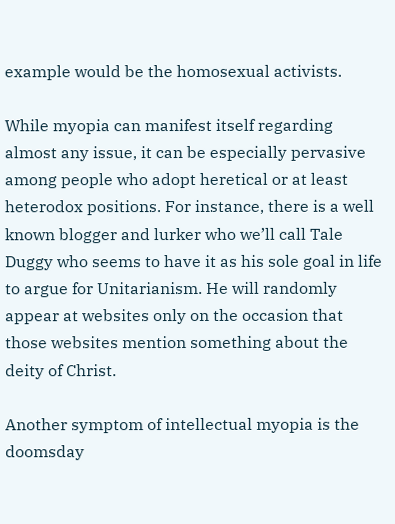example would be the homosexual activists.

While myopia can manifest itself regarding almost any issue, it can be especially pervasive among people who adopt heretical or at least heterodox positions. For instance, there is a well known blogger and lurker who we’ll call Tale Duggy who seems to have it as his sole goal in life to argue for Unitarianism. He will randomly appear at websites only on the occasion that those websites mention something about the deity of Christ.

Another symptom of intellectual myopia is the doomsday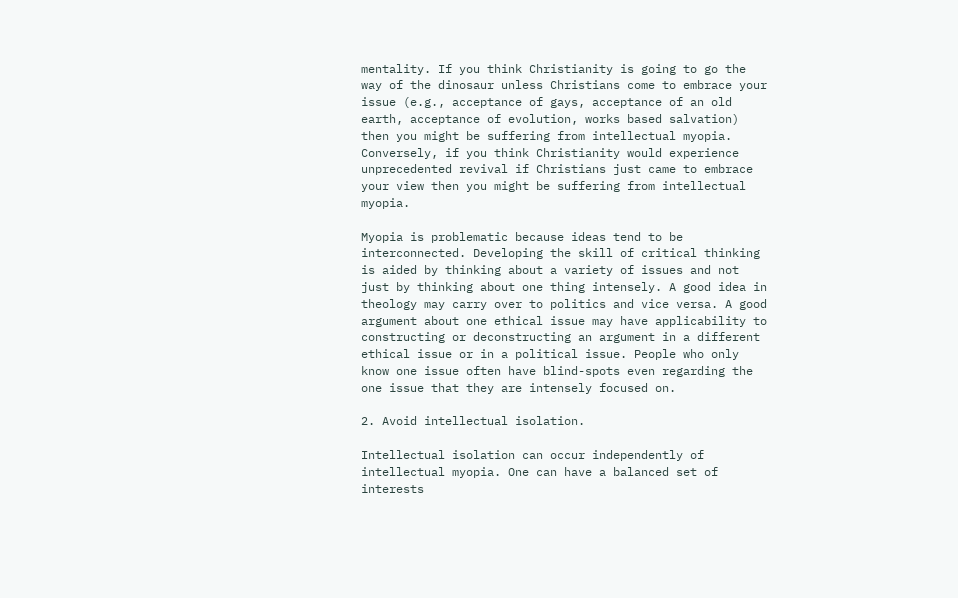mentality. If you think Christianity is going to go the way of the dinosaur unless Christians come to embrace your issue (e.g., acceptance of gays, acceptance of an old earth, acceptance of evolution, works based salvation) then you might be suffering from intellectual myopia. Conversely, if you think Christianity would experience unprecedented revival if Christians just came to embrace your view then you might be suffering from intellectual myopia.

Myopia is problematic because ideas tend to be interconnected. Developing the skill of critical thinking is aided by thinking about a variety of issues and not just by thinking about one thing intensely. A good idea in theology may carry over to politics and vice versa. A good argument about one ethical issue may have applicability to constructing or deconstructing an argument in a different ethical issue or in a political issue. People who only know one issue often have blind-spots even regarding the one issue that they are intensely focused on.

2. Avoid intellectual isolation.

Intellectual isolation can occur independently of intellectual myopia. One can have a balanced set of interests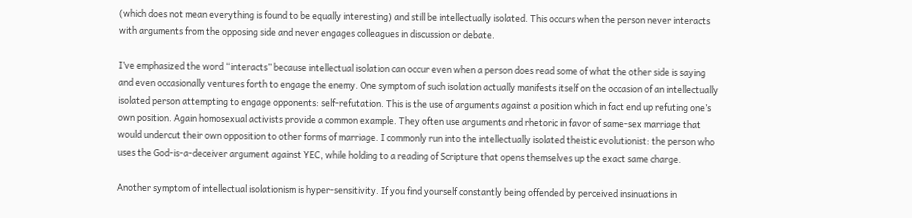(which does not mean everything is found to be equally interesting) and still be intellectually isolated. This occurs when the person never interacts with arguments from the opposing side and never engages colleagues in discussion or debate.

I’ve emphasized the word “interacts” because intellectual isolation can occur even when a person does read some of what the other side is saying and even occasionally ventures forth to engage the enemy. One symptom of such isolation actually manifests itself on the occasion of an intellectually isolated person attempting to engage opponents: self-refutation. This is the use of arguments against a position which in fact end up refuting one’s own position. Again homosexual activists provide a common example. They often use arguments and rhetoric in favor of same-sex marriage that would undercut their own opposition to other forms of marriage. I commonly run into the intellectually isolated theistic evolutionist: the person who uses the God-is-a-deceiver argument against YEC, while holding to a reading of Scripture that opens themselves up the exact same charge.

Another symptom of intellectual isolationism is hyper-sensitivity. If you find yourself constantly being offended by perceived insinuations in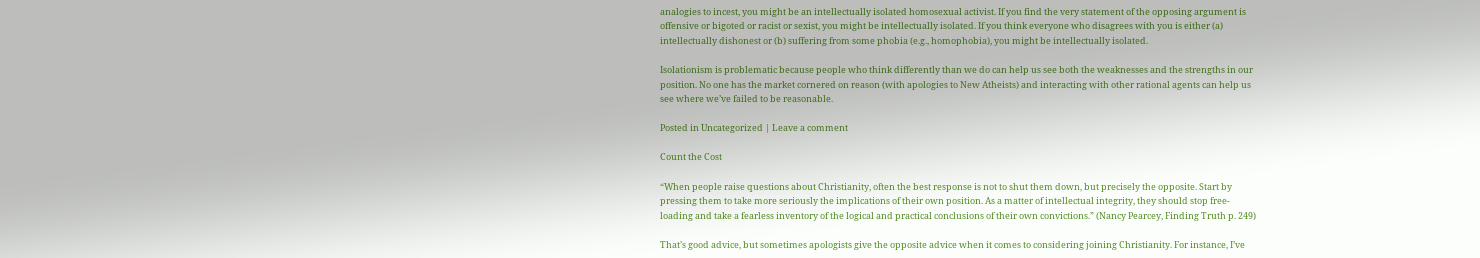analogies to incest, you might be an intellectually isolated homosexual activist. If you find the very statement of the opposing argument is offensive or bigoted or racist or sexist, you might be intellectually isolated. If you think everyone who disagrees with you is either (a) intellectually dishonest or (b) suffering from some phobia (e.g., homophobia), you might be intellectually isolated.

Isolationism is problematic because people who think differently than we do can help us see both the weaknesses and the strengths in our position. No one has the market cornered on reason (with apologies to New Atheists) and interacting with other rational agents can help us see where we’ve failed to be reasonable.

Posted in Uncategorized | Leave a comment

Count the Cost

“When people raise questions about Christianity, often the best response is not to shut them down, but precisely the opposite. Start by pressing them to take more seriously the implications of their own position. As a matter of intellectual integrity, they should stop free-loading and take a fearless inventory of the logical and practical conclusions of their own convictions.” (Nancy Pearcey, Finding Truth p. 249)

That’s good advice, but sometimes apologists give the opposite advice when it comes to considering joining Christianity. For instance, I’ve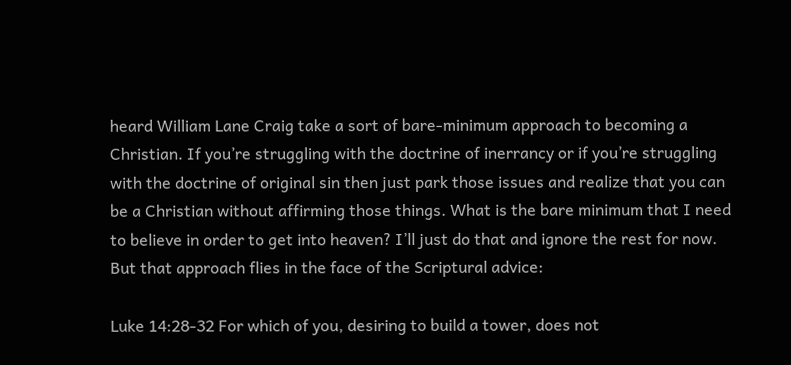heard William Lane Craig take a sort of bare-minimum approach to becoming a Christian. If you’re struggling with the doctrine of inerrancy or if you’re struggling with the doctrine of original sin then just park those issues and realize that you can be a Christian without affirming those things. What is the bare minimum that I need to believe in order to get into heaven? I’ll just do that and ignore the rest for now. But that approach flies in the face of the Scriptural advice:

Luke 14:28-32 For which of you, desiring to build a tower, does not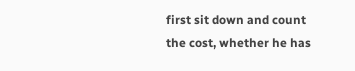first sit down and count the cost, whether he has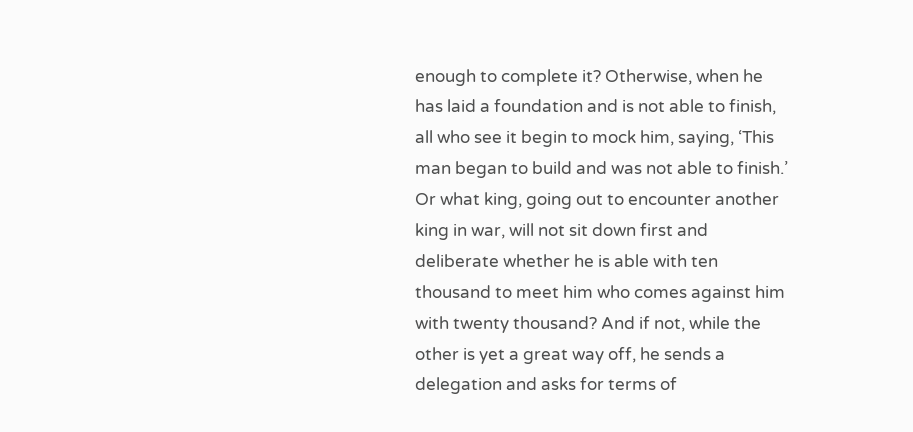enough to complete it? Otherwise, when he has laid a foundation and is not able to finish, all who see it begin to mock him, saying, ‘This man began to build and was not able to finish.’ Or what king, going out to encounter another king in war, will not sit down first and deliberate whether he is able with ten thousand to meet him who comes against him with twenty thousand? And if not, while the other is yet a great way off, he sends a delegation and asks for terms of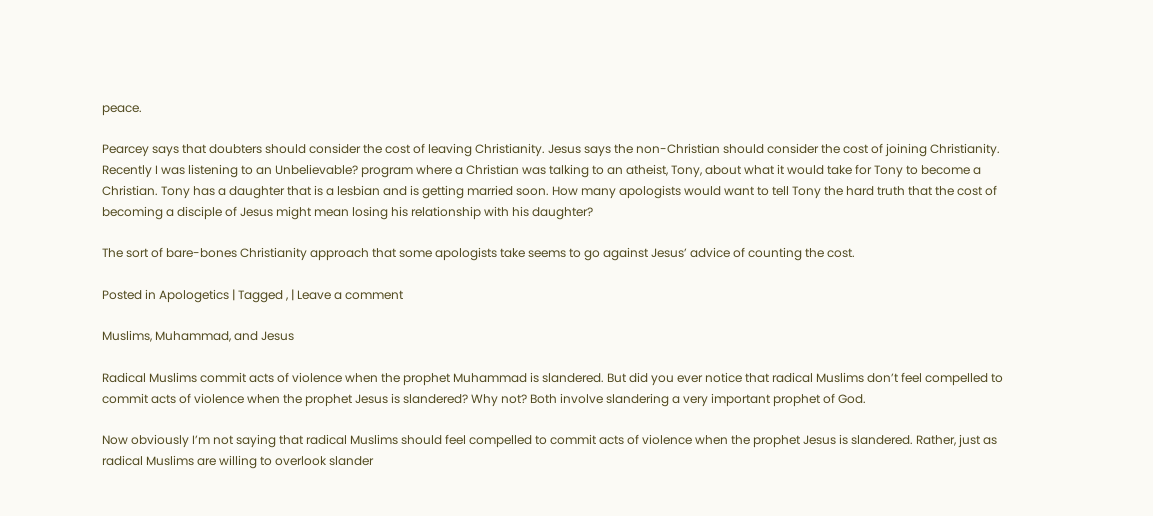peace.

Pearcey says that doubters should consider the cost of leaving Christianity. Jesus says the non-Christian should consider the cost of joining Christianity. Recently I was listening to an Unbelievable? program where a Christian was talking to an atheist, Tony, about what it would take for Tony to become a Christian. Tony has a daughter that is a lesbian and is getting married soon. How many apologists would want to tell Tony the hard truth that the cost of becoming a disciple of Jesus might mean losing his relationship with his daughter?

The sort of bare-bones Christianity approach that some apologists take seems to go against Jesus’ advice of counting the cost.

Posted in Apologetics | Tagged , | Leave a comment

Muslims, Muhammad, and Jesus

Radical Muslims commit acts of violence when the prophet Muhammad is slandered. But did you ever notice that radical Muslims don’t feel compelled to commit acts of violence when the prophet Jesus is slandered? Why not? Both involve slandering a very important prophet of God.

Now obviously I’m not saying that radical Muslims should feel compelled to commit acts of violence when the prophet Jesus is slandered. Rather, just as radical Muslims are willing to overlook slander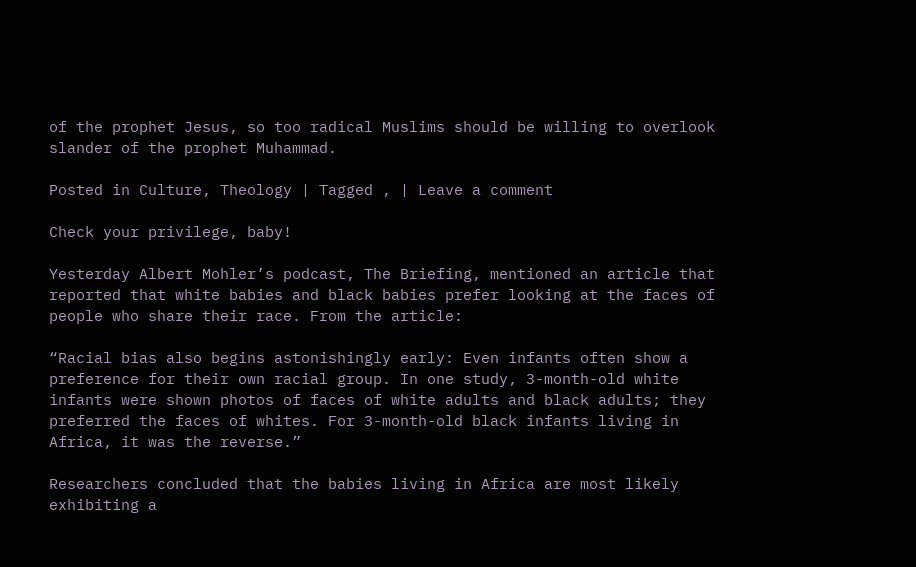of the prophet Jesus, so too radical Muslims should be willing to overlook slander of the prophet Muhammad.

Posted in Culture, Theology | Tagged , | Leave a comment

Check your privilege, baby!

Yesterday Albert Mohler’s podcast, The Briefing, mentioned an article that reported that white babies and black babies prefer looking at the faces of people who share their race. From the article:

“Racial bias also begins astonishingly early: Even infants often show a preference for their own racial group. In one study, 3-month-old white infants were shown photos of faces of white adults and black adults; they preferred the faces of whites. For 3-month-old black infants living in Africa, it was the reverse.”

Researchers concluded that the babies living in Africa are most likely exhibiting a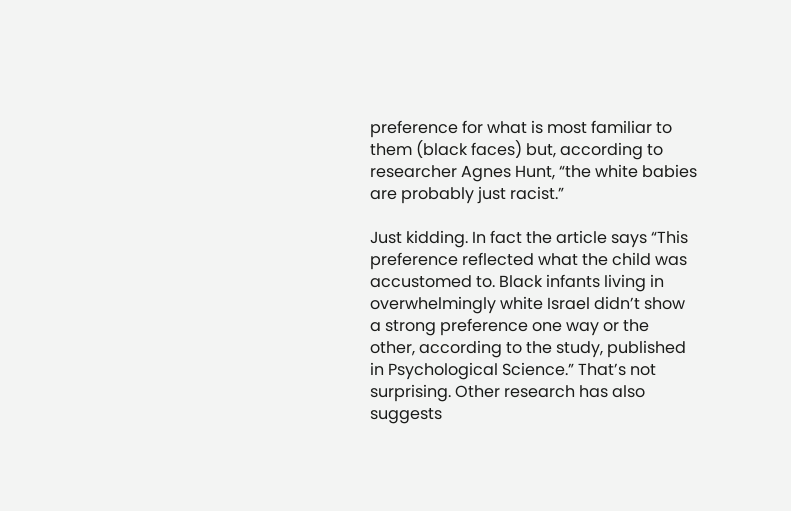preference for what is most familiar to them (black faces) but, according to researcher Agnes Hunt, “the white babies are probably just racist.”

Just kidding. In fact the article says “This preference reflected what the child was accustomed to. Black infants living in overwhelmingly white Israel didn’t show a strong preference one way or the other, according to the study, published in Psychological Science.” That’s not surprising. Other research has also suggests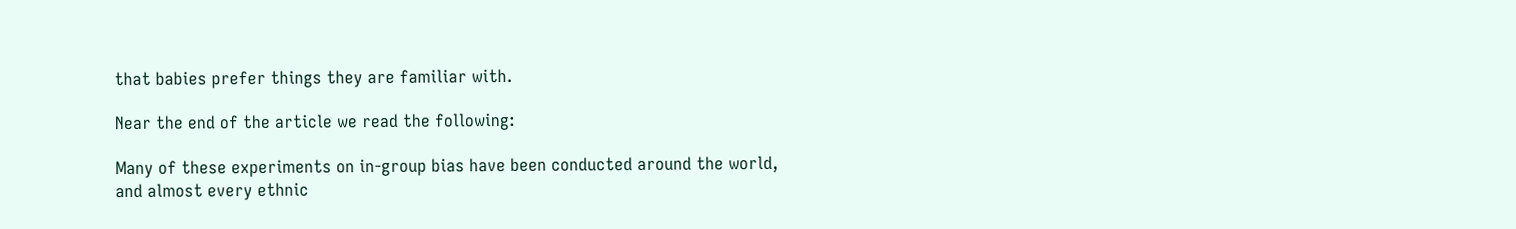that babies prefer things they are familiar with.

Near the end of the article we read the following:

Many of these experiments on in-group bias have been conducted around the world, and almost every ethnic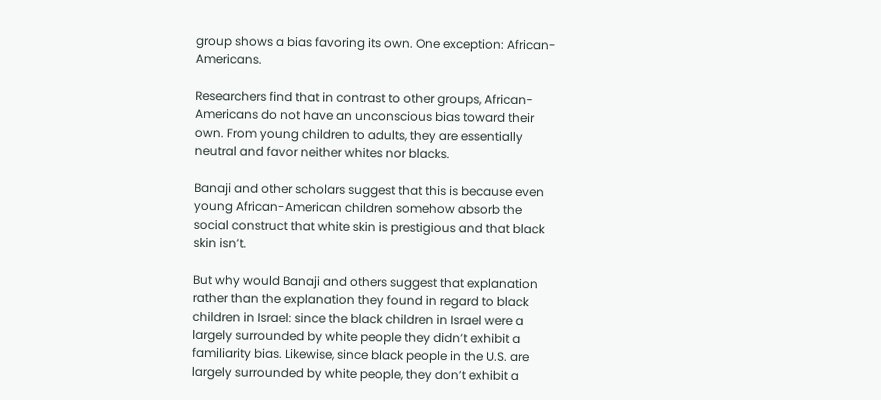group shows a bias favoring its own. One exception: African-Americans.

Researchers find that in contrast to other groups, African-Americans do not have an unconscious bias toward their own. From young children to adults, they are essentially neutral and favor neither whites nor blacks.

Banaji and other scholars suggest that this is because even young African-American children somehow absorb the social construct that white skin is prestigious and that black skin isn’t.

But why would Banaji and others suggest that explanation rather than the explanation they found in regard to black children in Israel: since the black children in Israel were a largely surrounded by white people they didn’t exhibit a familiarity bias. Likewise, since black people in the U.S. are largely surrounded by white people, they don’t exhibit a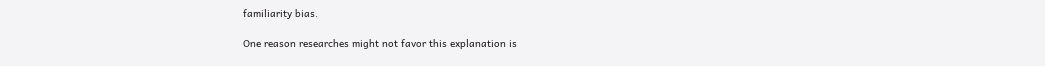familiarity bias.

One reason researches might not favor this explanation is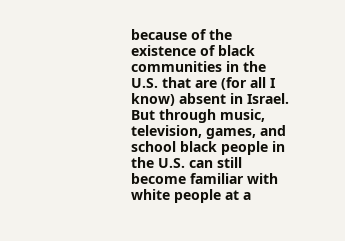because of the existence of black communities in the U.S. that are (for all I know) absent in Israel. But through music, television, games, and school black people in the U.S. can still become familiar with white people at a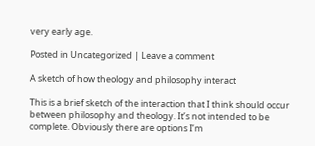very early age.

Posted in Uncategorized | Leave a comment

A sketch of how theology and philosophy interact

This is a brief sketch of the interaction that I think should occur between philosophy and theology. It’s not intended to be complete. Obviously there are options I’m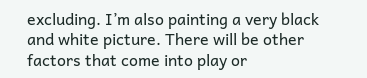excluding. I’m also painting a very black and white picture. There will be other factors that come into play or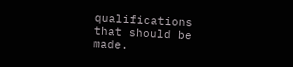qualifications that should be made.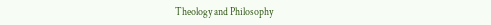Theology and Philosophy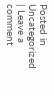Posted in Uncategorized | Leave a comment